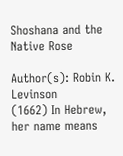Shoshana and the Native Rose

Author(s): Robin K. Levinson
(1662) In Hebrew, her name means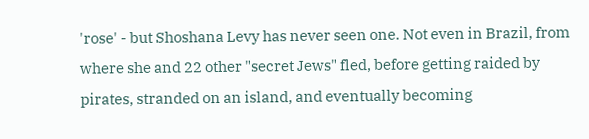'rose' - but Shoshana Levy has never seen one. Not even in Brazil, from where she and 22 other "secret Jews" fled, before getting raided by pirates, stranded on an island, and eventually becoming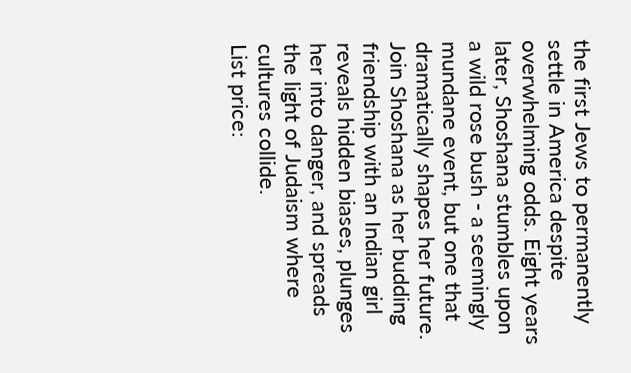the first Jews to permanently settle in America despite overwhelming odds. Eight years later, Shoshana stumbles upon a wild rose bush - a seemingly mundane event, but one that dramatically shapes her future. Join Shoshana as her budding friendship with an Indian girl reveals hidden biases, plunges her into danger, and spreads the light of Judaism where cultures collide.
List price: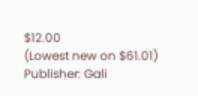$12.00
(Lowest new on $61.01)
Publisher: Gali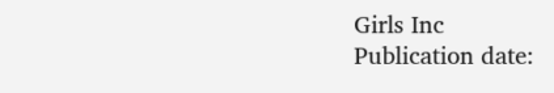Girls Inc
Publication date: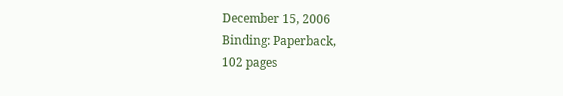December 15, 2006
Binding: Paperback,
102 pages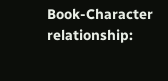Book-Character relationship: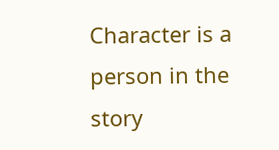Character is a person in the story